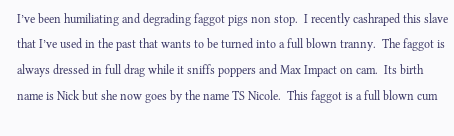I’ve been humiliating and degrading faggot pigs non stop.  I recently cashraped this slave that I’ve used in the past that wants to be turned into a full blown tranny.  The faggot is always dressed in full drag while it sniffs poppers and Max Impact on cam.  Its birth name is Nick but she now goes by the name TS Nicole.  This faggot is a full blown cum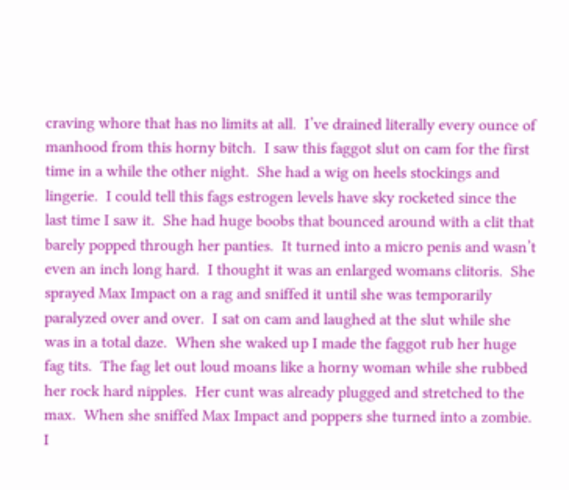craving whore that has no limits at all.  I’ve drained literally every ounce of manhood from this horny bitch.  I saw this faggot slut on cam for the first time in a while the other night.  She had a wig on heels stockings and lingerie.  I could tell this fags estrogen levels have sky rocketed since the last time I saw it.  She had huge boobs that bounced around with a clit that barely popped through her panties.  It turned into a micro penis and wasn’t even an inch long hard.  I thought it was an enlarged womans clitoris.  She sprayed Max Impact on a rag and sniffed it until she was temporarily paralyzed over and over.  I sat on cam and laughed at the slut while she was in a total daze.  When she waked up I made the faggot rub her huge fag tits.  The fag let out loud moans like a horny woman while she rubbed her rock hard nipples.  Her cunt was already plugged and stretched to the max.  When she sniffed Max Impact and poppers she turned into a zombie.  I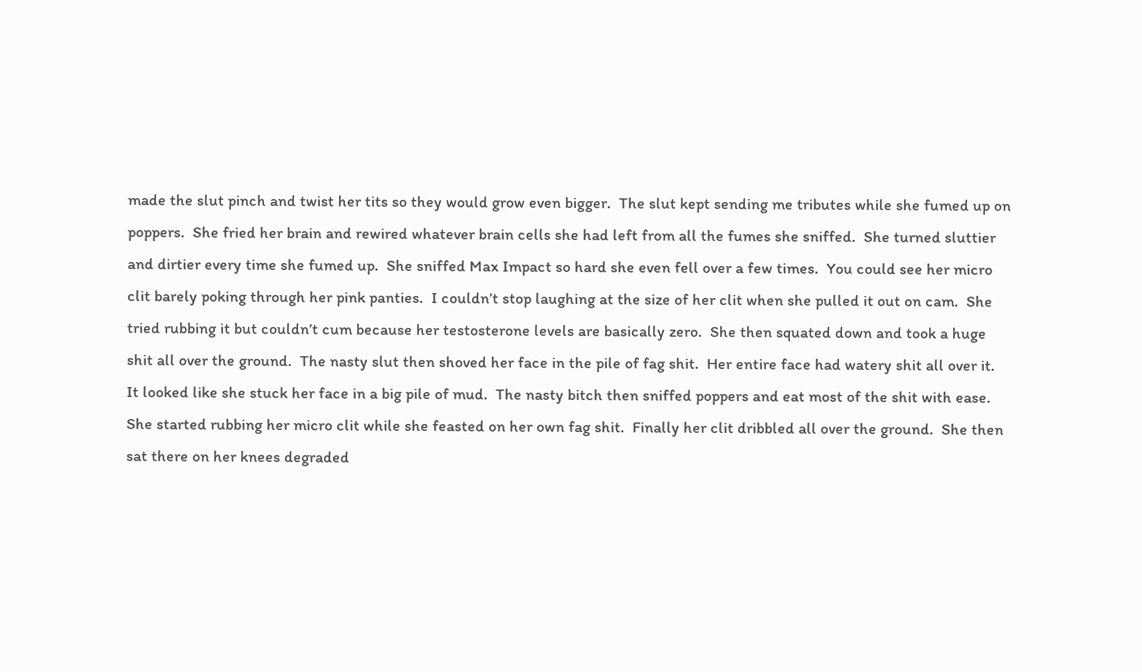made the slut pinch and twist her tits so they would grow even bigger.  The slut kept sending me tributes while she fumed up on poppers.  She fried her brain and rewired whatever brain cells she had left from all the fumes she sniffed.  She turned sluttier and dirtier every time she fumed up.  She sniffed Max Impact so hard she even fell over a few times.  You could see her micro clit barely poking through her pink panties.  I couldn’t stop laughing at the size of her clit when she pulled it out on cam.  She tried rubbing it but couldn’t cum because her testosterone levels are basically zero.  She then squated down and took a huge shit all over the ground.  The nasty slut then shoved her face in the pile of fag shit.  Her entire face had watery shit all over it.  It looked like she stuck her face in a big pile of mud.  The nasty bitch then sniffed poppers and eat most of the shit with ease.  She started rubbing her micro clit while she feasted on her own fag shit.  Finally her clit dribbled all over the ground.  She then sat there on her knees degraded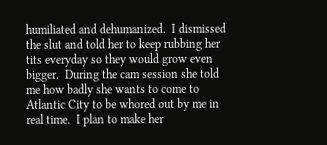humiliated and dehumanized.  I dismissed the slut and told her to keep rubbing her tits everyday so they would grow even bigger.  During the cam session she told me how badly she wants to come to Atlantic City to be whored out by me in real time.  I plan to make her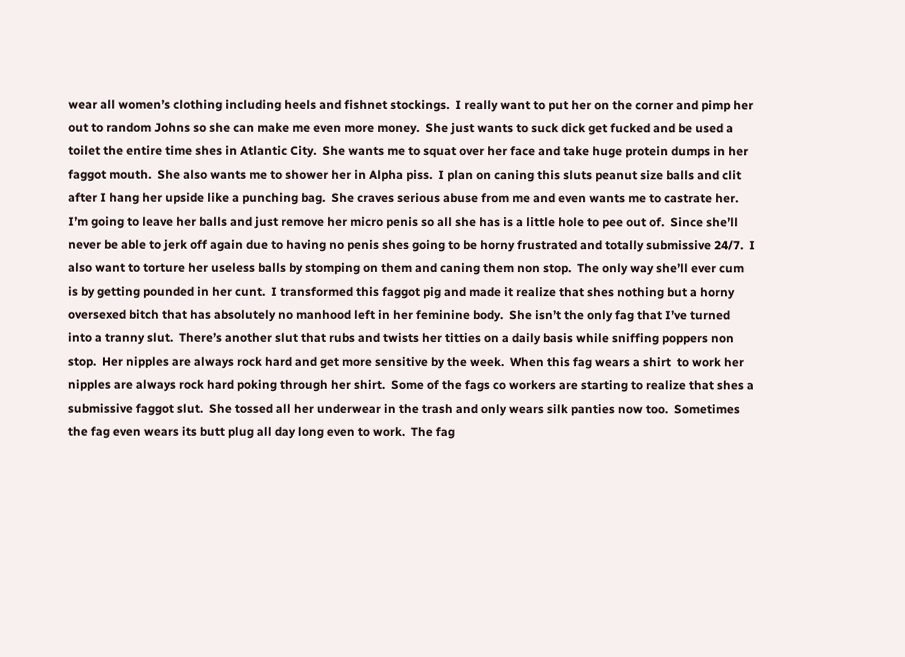wear all women’s clothing including heels and fishnet stockings.  I really want to put her on the corner and pimp her out to random Johns so she can make me even more money.  She just wants to suck dick get fucked and be used a toilet the entire time shes in Atlantic City.  She wants me to squat over her face and take huge protein dumps in her faggot mouth.  She also wants me to shower her in Alpha piss.  I plan on caning this sluts peanut size balls and clit after I hang her upside like a punching bag.  She craves serious abuse from me and even wants me to castrate her.  I’m going to leave her balls and just remove her micro penis so all she has is a little hole to pee out of.  Since she’ll never be able to jerk off again due to having no penis shes going to be horny frustrated and totally submissive 24/7.  I also want to torture her useless balls by stomping on them and caning them non stop.  The only way she’ll ever cum is by getting pounded in her cunt.  I transformed this faggot pig and made it realize that shes nothing but a horny oversexed bitch that has absolutely no manhood left in her feminine body.  She isn’t the only fag that I’ve turned into a tranny slut.  There’s another slut that rubs and twists her titties on a daily basis while sniffing poppers non stop.  Her nipples are always rock hard and get more sensitive by the week.  When this fag wears a shirt  to work her nipples are always rock hard poking through her shirt.  Some of the fags co workers are starting to realize that shes a submissive faggot slut.  She tossed all her underwear in the trash and only wears silk panties now too.  Sometimes the fag even wears its butt plug all day long even to work.  The fag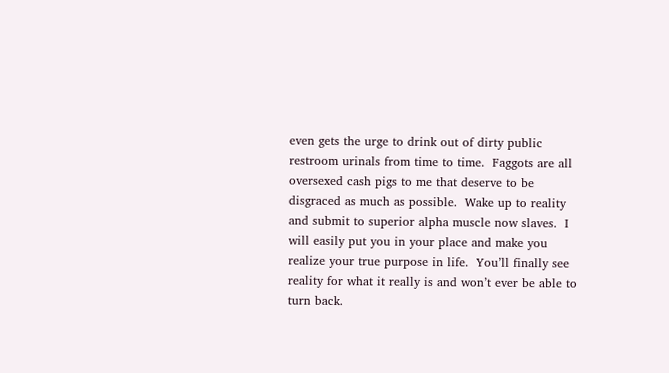even gets the urge to drink out of dirty public restroom urinals from time to time.  Faggots are all oversexed cash pigs to me that deserve to be disgraced as much as possible.  Wake up to reality and submit to superior alpha muscle now slaves.  I will easily put you in your place and make you realize your true purpose in life.  You’ll finally see reality for what it really is and won’t ever be able to turn back.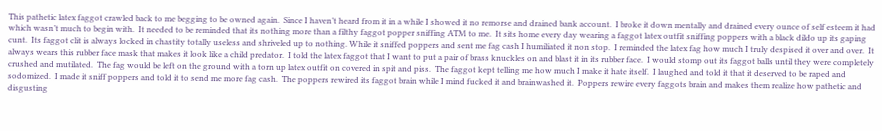This pathetic latex faggot crawled back to me begging to be owned again.  Since I haven’t heard from it in a while I showed it no remorse and drained bank account.  I broke it down mentally and drained every ounce of self esteem it had which wasn’t much to begin with.  It needed to be reminded that its nothing more than a filthy faggot popper sniffing ATM to me.  It sits home every day wearing a faggot latex outfit sniffing poppers with a black dildo up its gaping cunt.  Its faggot clit is always locked in chastity totally useless and shriveled up to nothing. While it sniffed poppers and sent me fag cash I humiliated it non stop.  I reminded the latex fag how much I truly despised it over and over.  It always wears this rubber face mask that makes it look like a child predator.  I told the latex faggot that I want to put a pair of brass knuckles on and blast it in its rubber face.  I would stomp out its faggot balls until they were completely crushed and mutilated.  The fag would be left on the ground with a torn up latex outfit on covered in spit and piss.  The faggot kept telling me how much I make it hate itself.  I laughed and told it that it deserved to be raped and sodomized.  I made it sniff poppers and told it to send me more fag cash.  The poppers rewired its faggot brain while I mind fucked it and brainwashed it.  Poppers rewire every faggots brain and makes them realize how pathetic and disgusting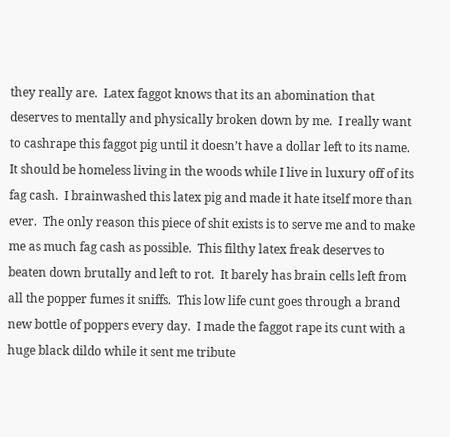they really are.  Latex faggot knows that its an abomination that deserves to mentally and physically broken down by me.  I really want to cashrape this faggot pig until it doesn’t have a dollar left to its name.  It should be homeless living in the woods while I live in luxury off of its fag cash.  I brainwashed this latex pig and made it hate itself more than ever.  The only reason this piece of shit exists is to serve me and to make me as much fag cash as possible.  This filthy latex freak deserves to beaten down brutally and left to rot.  It barely has brain cells left from all the popper fumes it sniffs.  This low life cunt goes through a brand new bottle of poppers every day.  I made the faggot rape its cunt with a huge black dildo while it sent me tribute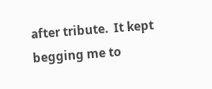after tribute.  It kept begging me to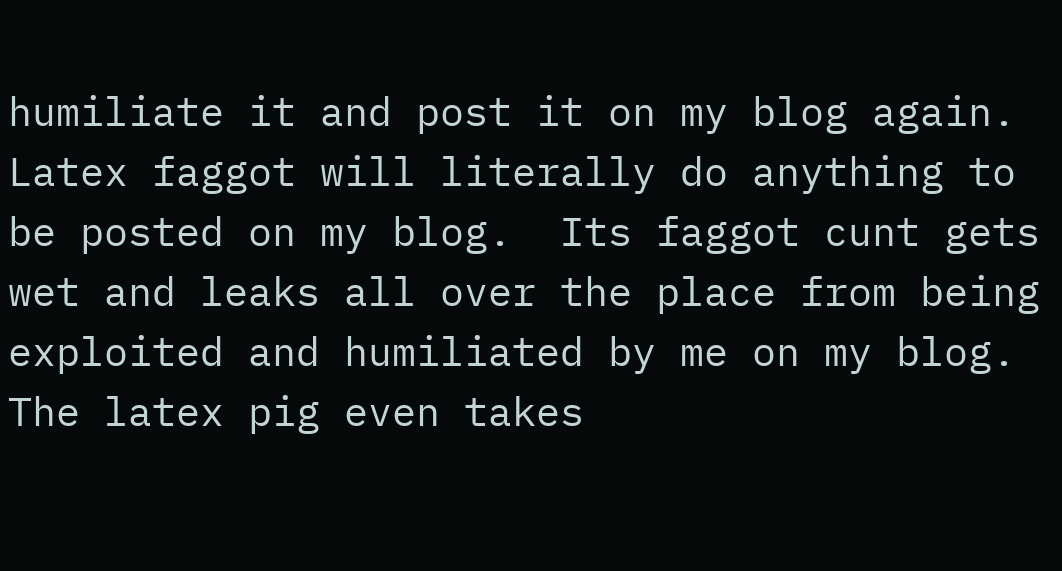humiliate it and post it on my blog again.  Latex faggot will literally do anything to be posted on my blog.  Its faggot cunt gets wet and leaks all over the place from being exploited and humiliated by me on my blog.  The latex pig even takes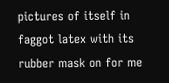pictures of itself in faggot latex with its rubber mask on for me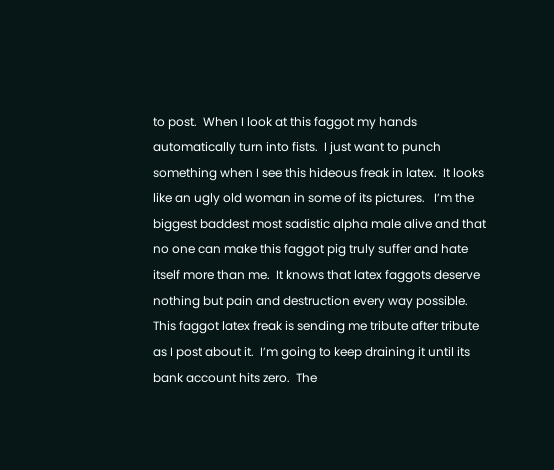to post.  When I look at this faggot my hands automatically turn into fists.  I just want to punch something when I see this hideous freak in latex.  It looks like an ugly old woman in some of its pictures.   I’m the biggest baddest most sadistic alpha male alive and that no one can make this faggot pig truly suffer and hate itself more than me.  It knows that latex faggots deserve nothing but pain and destruction every way possible.  This faggot latex freak is sending me tribute after tribute as I post about it.  I’m going to keep draining it until its bank account hits zero.  The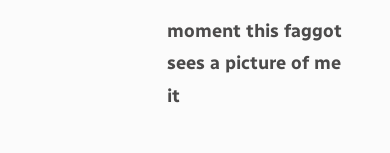moment this faggot sees a picture of me it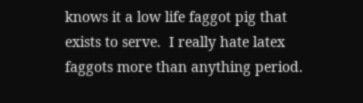knows it a low life faggot pig that exists to serve.  I really hate latex faggots more than anything period.